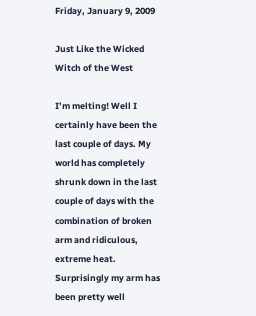Friday, January 9, 2009

Just Like the Wicked Witch of the West

I’m melting! Well I certainly have been the last couple of days. My world has completely shrunk down in the last couple of days with the combination of broken arm and ridiculous, extreme heat.
Surprisingly my arm has been pretty well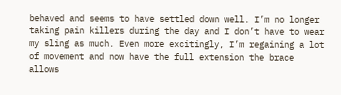behaved and seems to have settled down well. I’m no longer taking pain killers during the day and I don’t have to wear my sling as much. Even more excitingly, I’m regaining a lot of movement and now have the full extension the brace allows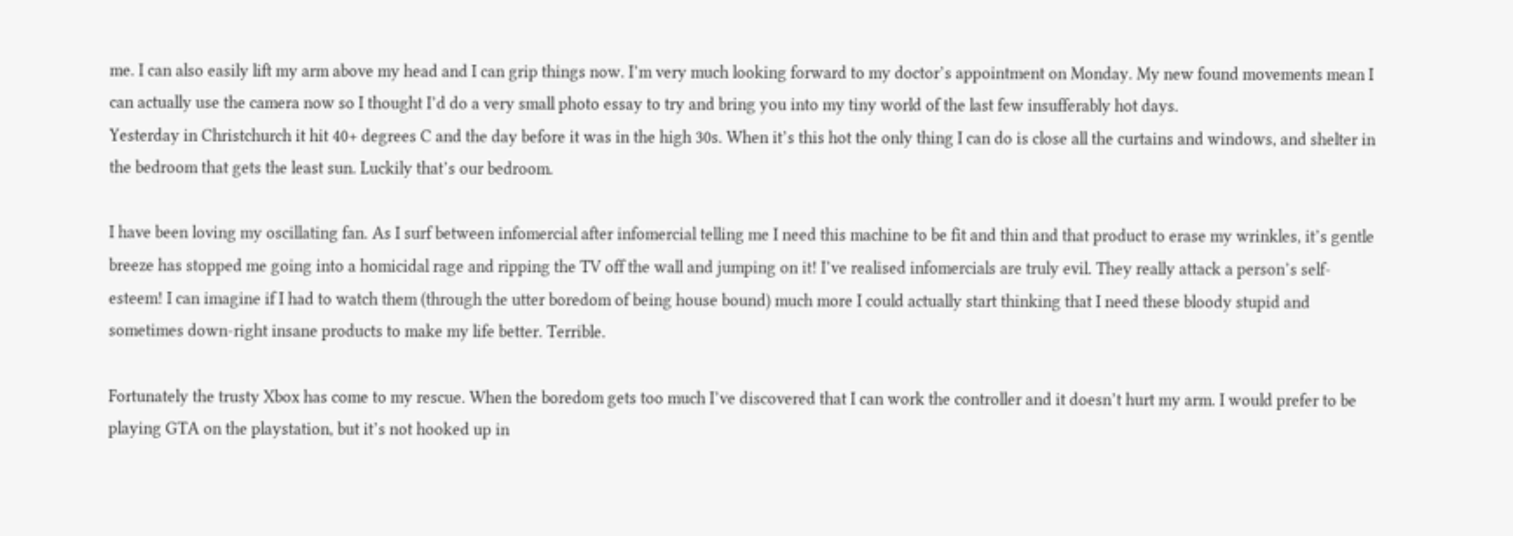me. I can also easily lift my arm above my head and I can grip things now. I’m very much looking forward to my doctor’s appointment on Monday. My new found movements mean I can actually use the camera now so I thought I’d do a very small photo essay to try and bring you into my tiny world of the last few insufferably hot days.
Yesterday in Christchurch it hit 40+ degrees C and the day before it was in the high 30s. When it’s this hot the only thing I can do is close all the curtains and windows, and shelter in the bedroom that gets the least sun. Luckily that’s our bedroom.

I have been loving my oscillating fan. As I surf between infomercial after infomercial telling me I need this machine to be fit and thin and that product to erase my wrinkles, it’s gentle breeze has stopped me going into a homicidal rage and ripping the TV off the wall and jumping on it! I’ve realised infomercials are truly evil. They really attack a person’s self-esteem! I can imagine if I had to watch them (through the utter boredom of being house bound) much more I could actually start thinking that I need these bloody stupid and sometimes down-right insane products to make my life better. Terrible.

Fortunately the trusty Xbox has come to my rescue. When the boredom gets too much I’ve discovered that I can work the controller and it doesn’t hurt my arm. I would prefer to be playing GTA on the playstation, but it’s not hooked up in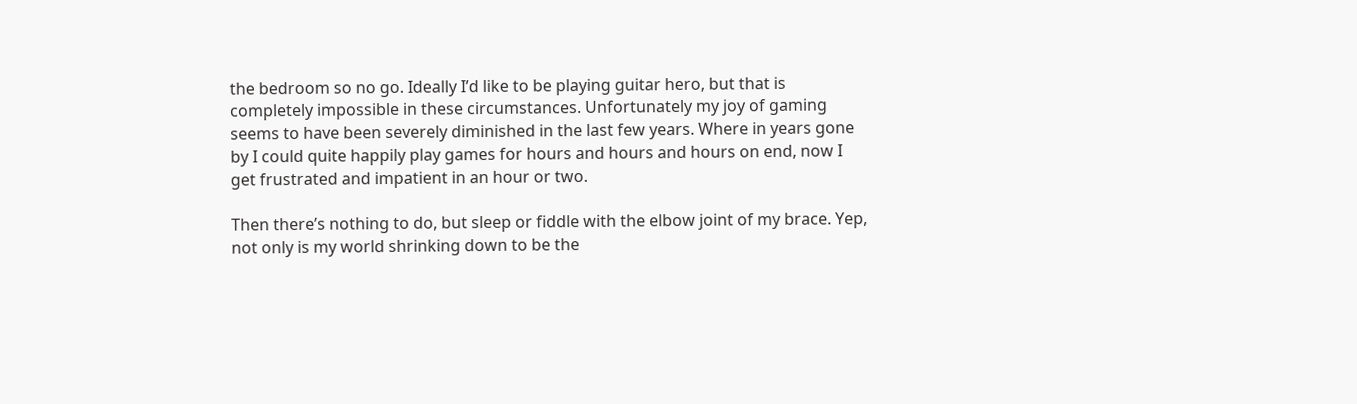the bedroom so no go. Ideally I’d like to be playing guitar hero, but that is completely impossible in these circumstances. Unfortunately my joy of gaming seems to have been severely diminished in the last few years. Where in years gone by I could quite happily play games for hours and hours and hours on end, now I get frustrated and impatient in an hour or two.

Then there’s nothing to do, but sleep or fiddle with the elbow joint of my brace. Yep, not only is my world shrinking down to be the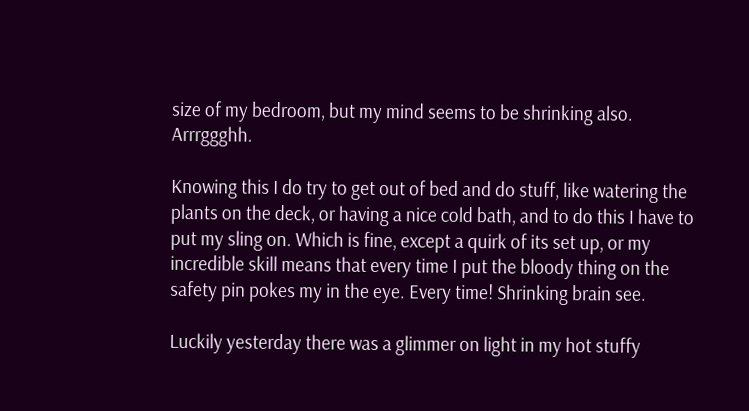size of my bedroom, but my mind seems to be shrinking also. Arrrggghh.

Knowing this I do try to get out of bed and do stuff, like watering the plants on the deck, or having a nice cold bath, and to do this I have to put my sling on. Which is fine, except a quirk of its set up, or my incredible skill means that every time I put the bloody thing on the safety pin pokes my in the eye. Every time! Shrinking brain see.

Luckily yesterday there was a glimmer on light in my hot stuffy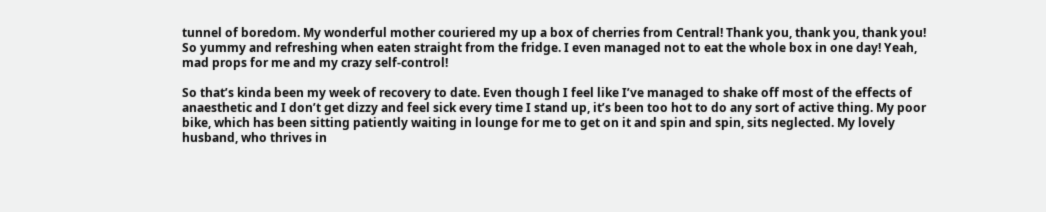tunnel of boredom. My wonderful mother couriered my up a box of cherries from Central! Thank you, thank you, thank you! So yummy and refreshing when eaten straight from the fridge. I even managed not to eat the whole box in one day! Yeah, mad props for me and my crazy self-control!

So that’s kinda been my week of recovery to date. Even though I feel like I’ve managed to shake off most of the effects of anaesthetic and I don’t get dizzy and feel sick every time I stand up, it’s been too hot to do any sort of active thing. My poor bike, which has been sitting patiently waiting in lounge for me to get on it and spin and spin, sits neglected. My lovely husband, who thrives in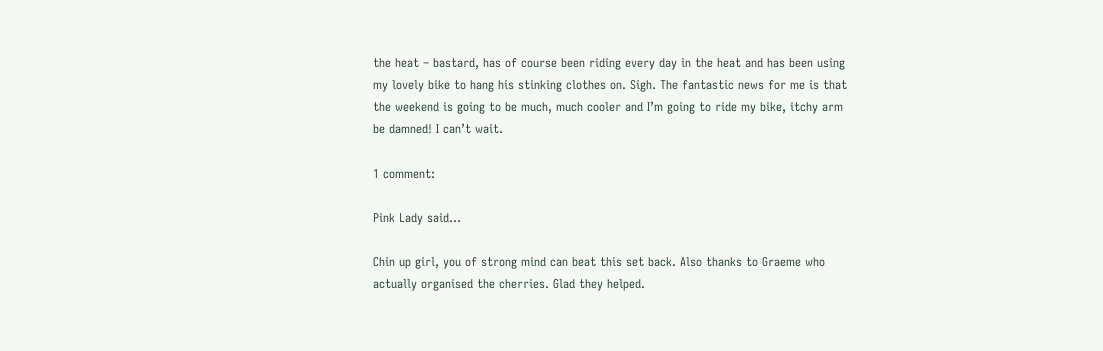the heat – bastard, has of course been riding every day in the heat and has been using my lovely bike to hang his stinking clothes on. Sigh. The fantastic news for me is that the weekend is going to be much, much cooler and I’m going to ride my bike, itchy arm be damned! I can’t wait.

1 comment:

Pink Lady said...

Chin up girl, you of strong mind can beat this set back. Also thanks to Graeme who actually organised the cherries. Glad they helped.